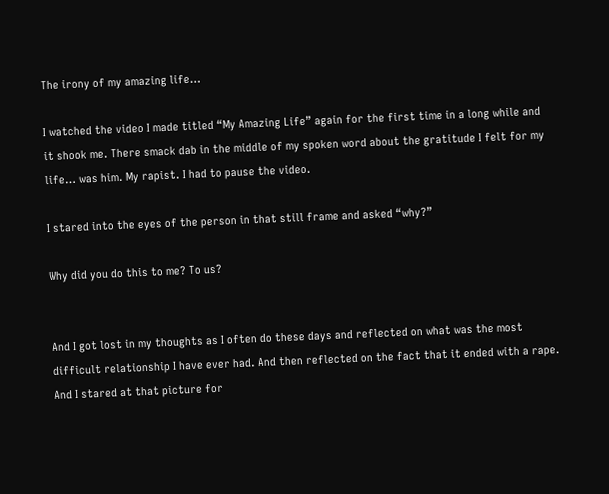The irony of my amazing life…

I watched the video I made titled “My Amazing Life” again for the first time in a long while and it shook me. There smack dab in the middle of my spoken word about the gratitude I felt for my life… was him. My rapist. I had to pause the video.

I stared into the eyes of the person in that still frame and asked “why?”

Why did you do this to me? To us?


And I got lost in my thoughts as I often do these days and reflected on what was the most difficult relationship I have ever had. And then reflected on the fact that it ended with a rape. And I stared at that picture for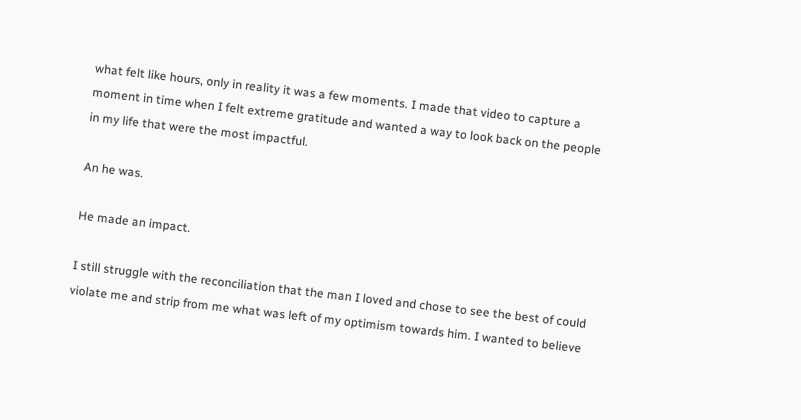what felt like hours, only in reality it was a few moments. I made that video to capture a moment in time when I felt extreme gratitude and wanted a way to look back on the people in my life that were the most impactful.

An he was.

He made an impact.

I still struggle with the reconciliation that the man I loved and chose to see the best of could violate me and strip from me what was left of my optimism towards him. I wanted to believe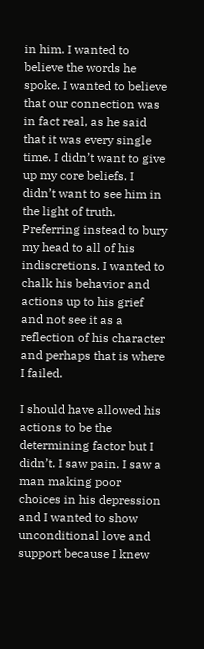in him. I wanted to believe the words he spoke. I wanted to believe that our connection was in fact real, as he said that it was every single time. I didn’t want to give up my core beliefs. I didn’t want to see him in the light of truth. Preferring instead to bury my head to all of his indiscretions. I wanted to chalk his behavior and actions up to his grief and not see it as a reflection of his character and perhaps that is where I failed.

I should have allowed his actions to be the determining factor but I didn’t. I saw pain. I saw a man making poor choices in his depression and I wanted to show unconditional love and support because I knew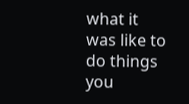what it was like to do things you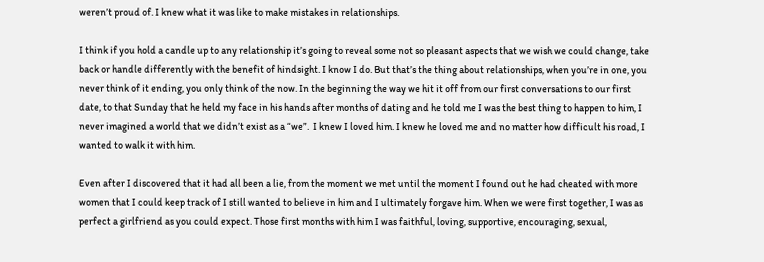weren’t proud of. I knew what it was like to make mistakes in relationships.

I think if you hold a candle up to any relationship it’s going to reveal some not so pleasant aspects that we wish we could change, take back or handle differently with the benefit of hindsight. I know I do. But that’s the thing about relationships, when you’re in one, you never think of it ending, you only think of the now. In the beginning the way we hit it off from our first conversations to our first date, to that Sunday that he held my face in his hands after months of dating and he told me I was the best thing to happen to him, I never imagined a world that we didn’t exist as a “we”.  I knew I loved him. I knew he loved me and no matter how difficult his road, I wanted to walk it with him.

Even after I discovered that it had all been a lie, from the moment we met until the moment I found out he had cheated with more women that I could keep track of I still wanted to believe in him and I ultimately forgave him. When we were first together, I was as perfect a girlfriend as you could expect. Those first months with him I was faithful, loving, supportive, encouraging, sexual,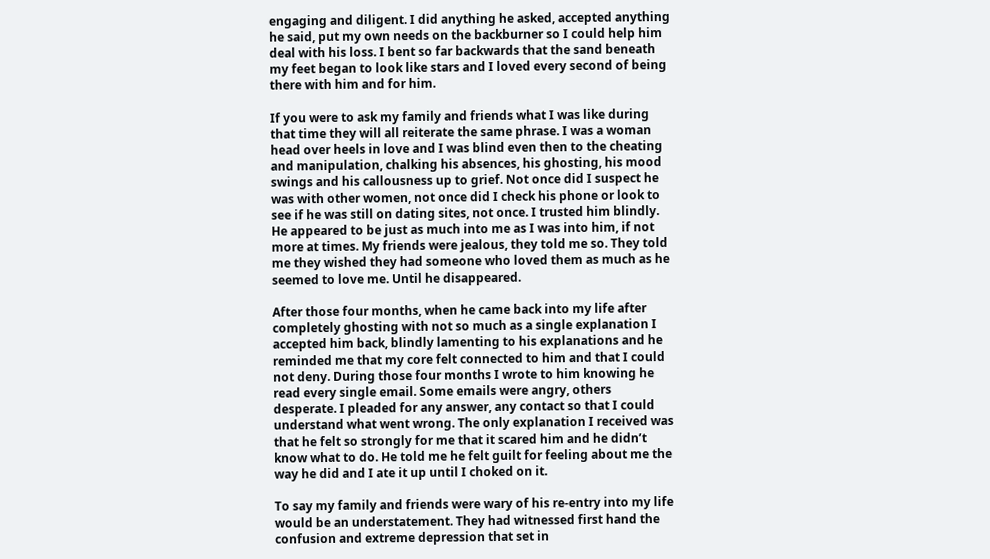engaging and diligent. I did anything he asked, accepted anything he said, put my own needs on the backburner so I could help him deal with his loss. I bent so far backwards that the sand beneath my feet began to look like stars and I loved every second of being there with him and for him.

If you were to ask my family and friends what I was like during that time they will all reiterate the same phrase. I was a woman head over heels in love and I was blind even then to the cheating and manipulation, chalking his absences, his ghosting, his mood swings and his callousness up to grief. Not once did I suspect he was with other women, not once did I check his phone or look to see if he was still on dating sites, not once. I trusted him blindly. He appeared to be just as much into me as I was into him, if not more at times. My friends were jealous, they told me so. They told me they wished they had someone who loved them as much as he seemed to love me. Until he disappeared.

After those four months, when he came back into my life after completely ghosting with not so much as a single explanation I accepted him back, blindly lamenting to his explanations and he reminded me that my core felt connected to him and that I could not deny. During those four months I wrote to him knowing he read every single email. Some emails were angry, others desperate. I pleaded for any answer, any contact so that I could understand what went wrong. The only explanation I received was that he felt so strongly for me that it scared him and he didn’t know what to do. He told me he felt guilt for feeling about me the way he did and I ate it up until I choked on it.

To say my family and friends were wary of his re-entry into my life would be an understatement. They had witnessed first hand the confusion and extreme depression that set in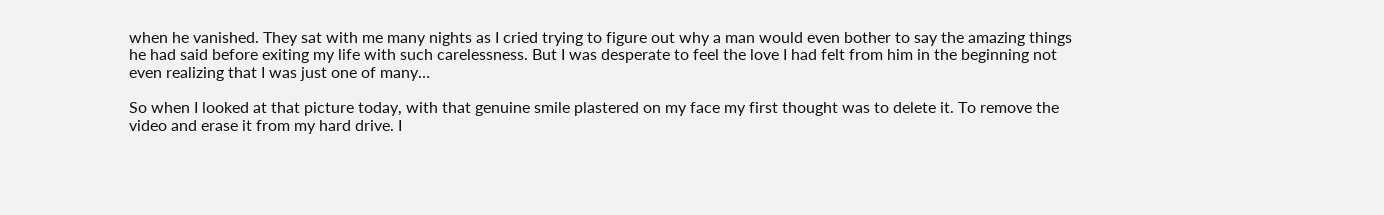when he vanished. They sat with me many nights as I cried trying to figure out why a man would even bother to say the amazing things he had said before exiting my life with such carelessness. But I was desperate to feel the love I had felt from him in the beginning not even realizing that I was just one of many…

So when I looked at that picture today, with that genuine smile plastered on my face my first thought was to delete it. To remove the video and erase it from my hard drive. I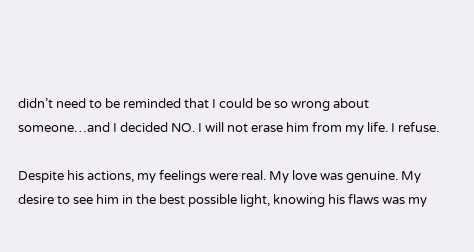didn’t need to be reminded that I could be so wrong about someone…and I decided NO. I will not erase him from my life. I refuse.

Despite his actions, my feelings were real. My love was genuine. My desire to see him in the best possible light, knowing his flaws was my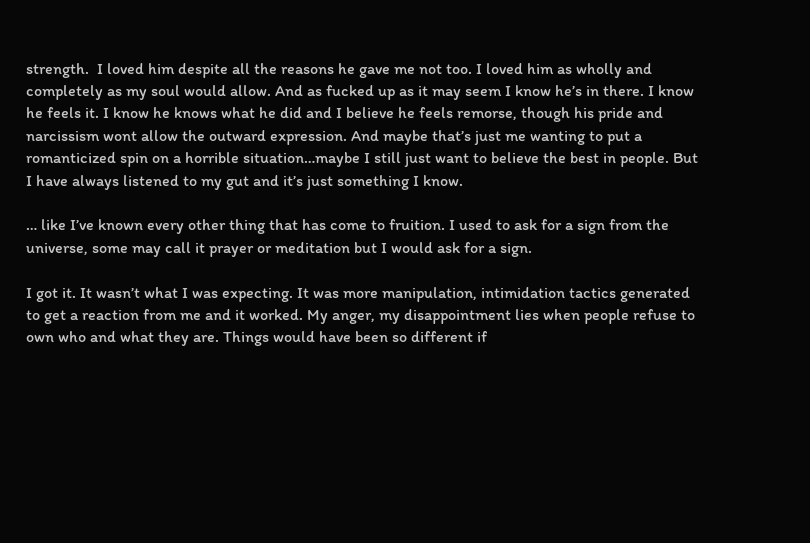strength.  I loved him despite all the reasons he gave me not too. I loved him as wholly and completely as my soul would allow. And as fucked up as it may seem I know he’s in there. I know he feels it. I know he knows what he did and I believe he feels remorse, though his pride and narcissism wont allow the outward expression. And maybe that’s just me wanting to put a romanticized spin on a horrible situation…maybe I still just want to believe the best in people. But I have always listened to my gut and it’s just something I know.

… like I’ve known every other thing that has come to fruition. I used to ask for a sign from the universe, some may call it prayer or meditation but I would ask for a sign.

I got it. It wasn’t what I was expecting. It was more manipulation, intimidation tactics generated to get a reaction from me and it worked. My anger, my disappointment lies when people refuse to own who and what they are. Things would have been so different if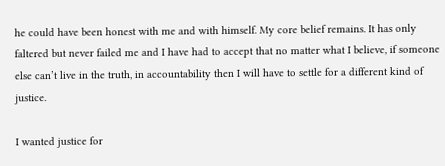he could have been honest with me and with himself. My core belief remains. It has only faltered but never failed me and I have had to accept that no matter what I believe, if someone else can’t live in the truth, in accountability then I will have to settle for a different kind of justice.

I wanted justice for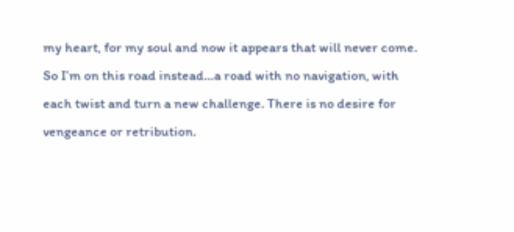my heart, for my soul and now it appears that will never come. So I’m on this road instead…a road with no navigation, with each twist and turn a new challenge. There is no desire for vengeance or retribution.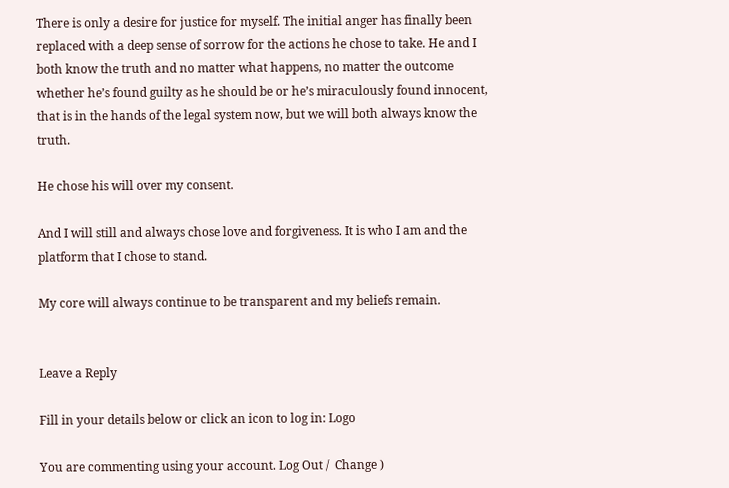There is only a desire for justice for myself. The initial anger has finally been replaced with a deep sense of sorrow for the actions he chose to take. He and I both know the truth and no matter what happens, no matter the outcome whether he’s found guilty as he should be or he’s miraculously found innocent, that is in the hands of the legal system now, but we will both always know the truth.

He chose his will over my consent.

And I will still and always chose love and forgiveness. It is who I am and the platform that I chose to stand.

My core will always continue to be transparent and my beliefs remain.


Leave a Reply

Fill in your details below or click an icon to log in: Logo

You are commenting using your account. Log Out /  Change )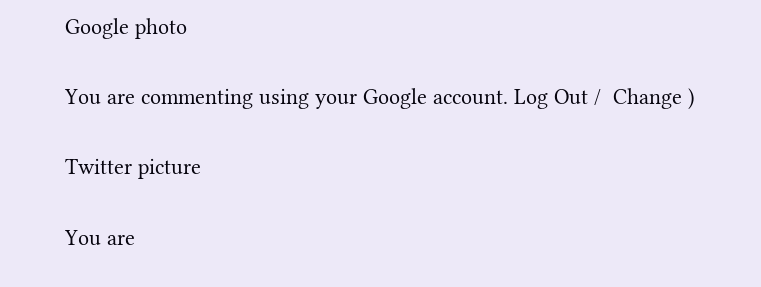Google photo

You are commenting using your Google account. Log Out /  Change )

Twitter picture

You are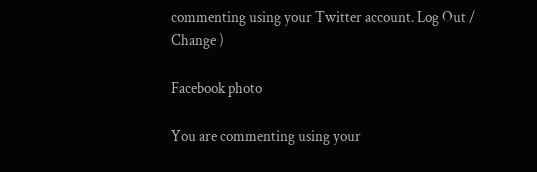commenting using your Twitter account. Log Out /  Change )

Facebook photo

You are commenting using your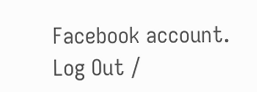Facebook account. Log Out /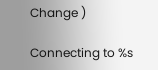Change )

Connecting to %s